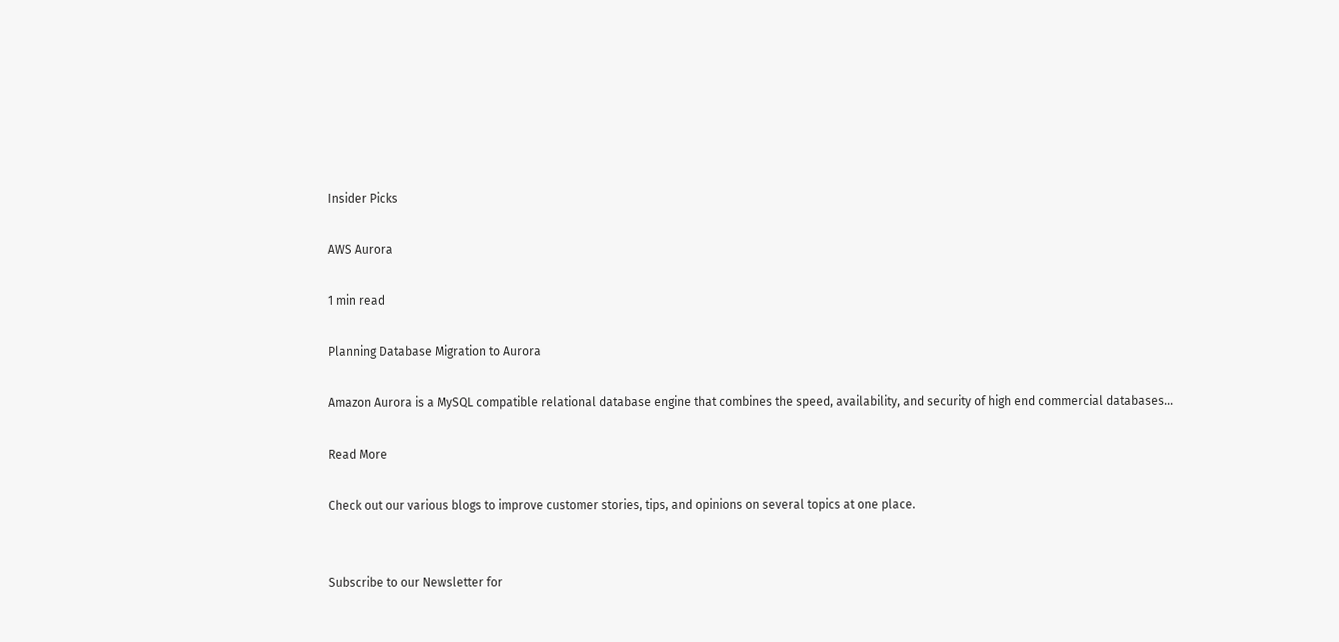Insider Picks

AWS Aurora

1 min read

Planning Database Migration to Aurora

Amazon Aurora is a MySQL compatible relational database engine that combines the speed, availability, and security of high end commercial databases...

Read More

Check out our various blogs to improve customer stories, tips, and opinions on several topics at one place.


Subscribe to our Newsletter for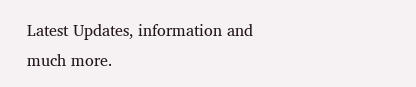Latest Updates, information and much more.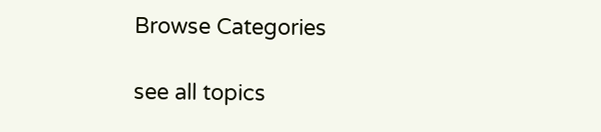Browse Categories

see all topics